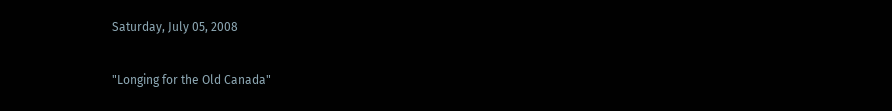Saturday, July 05, 2008

"Longing for the Old Canada"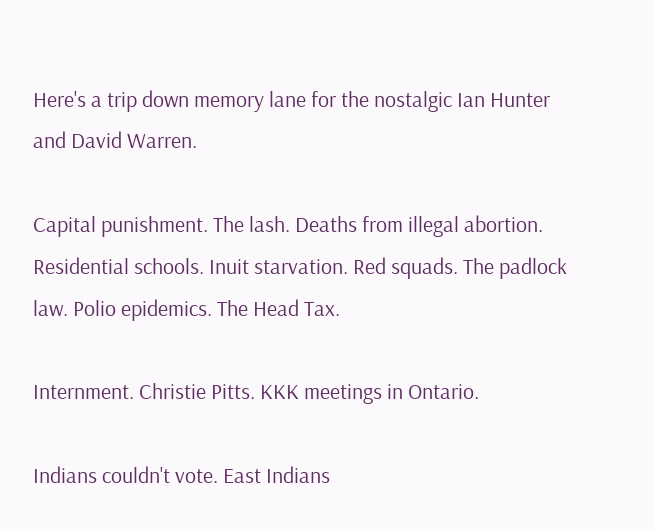Here's a trip down memory lane for the nostalgic Ian Hunter and David Warren.

Capital punishment. The lash. Deaths from illegal abortion. Residential schools. Inuit starvation. Red squads. The padlock law. Polio epidemics. The Head Tax.

Internment. Christie Pitts. KKK meetings in Ontario.

Indians couldn't vote. East Indians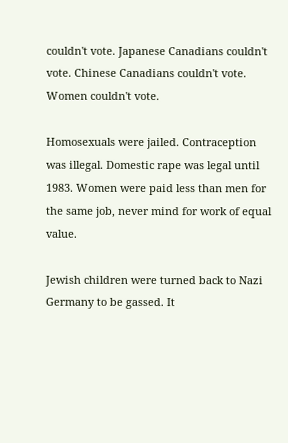couldn't vote. Japanese Canadians couldn't vote. Chinese Canadians couldn't vote. Women couldn't vote.

Homosexuals were jailed. Contraception was illegal. Domestic rape was legal until 1983. Women were paid less than men for the same job, never mind for work of equal value.

Jewish children were turned back to Nazi Germany to be gassed. It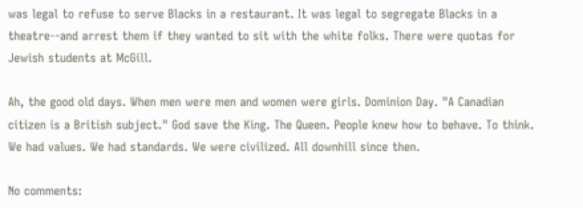was legal to refuse to serve Blacks in a restaurant. It was legal to segregate Blacks in a theatre--and arrest them if they wanted to sit with the white folks. There were quotas for Jewish students at McGill.

Ah, the good old days. When men were men and women were girls. Dominion Day. "A Canadian citizen is a British subject." God save the King. The Queen. People knew how to behave. To think.
We had values. We had standards. We were civilized. All downhill since then.

No comments: